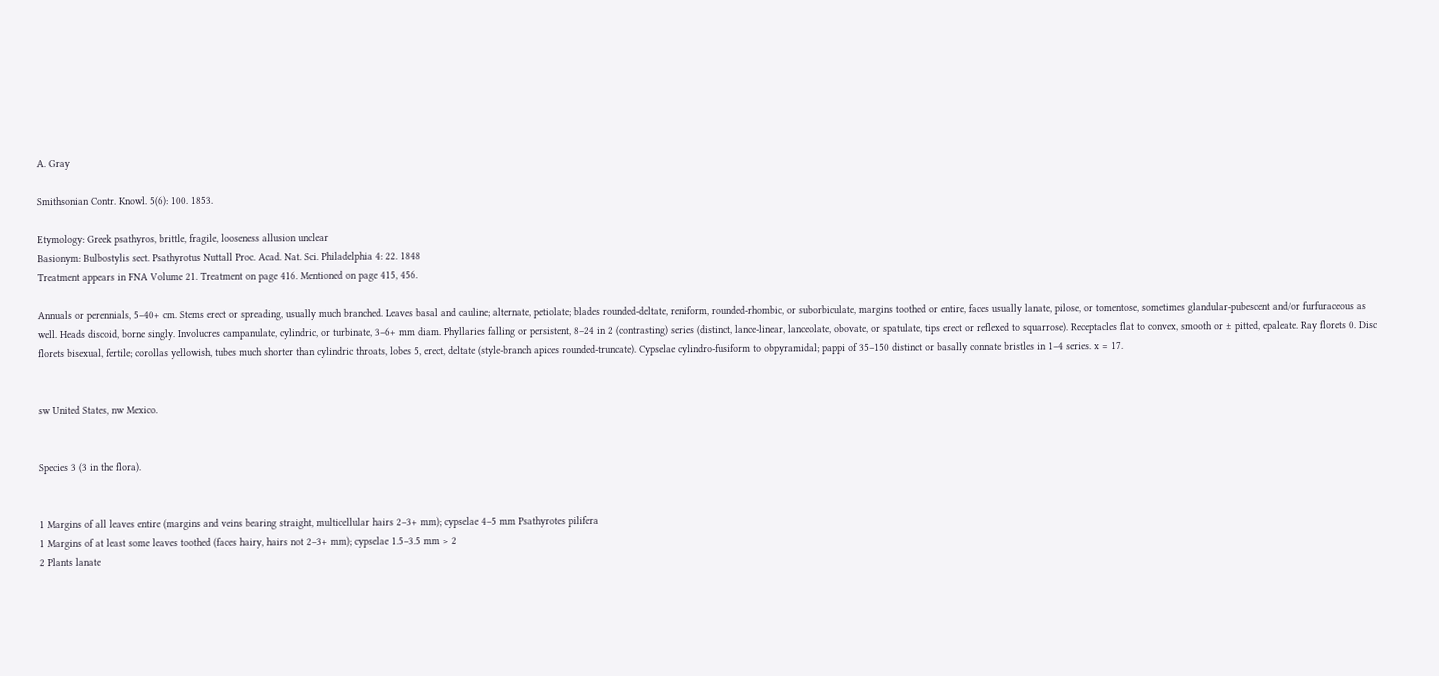A. Gray

Smithsonian Contr. Knowl. 5(6): 100. 1853.

Etymology: Greek psathyros, brittle, fragile, looseness allusion unclear
Basionym: Bulbostylis sect. Psathyrotus Nuttall Proc. Acad. Nat. Sci. Philadelphia 4: 22. 1848
Treatment appears in FNA Volume 21. Treatment on page 416. Mentioned on page 415, 456.

Annuals or perennials, 5–40+ cm. Stems erect or spreading, usually much branched. Leaves basal and cauline; alternate, petiolate; blades rounded-deltate, reniform, rounded-rhombic, or suborbiculate, margins toothed or entire, faces usually lanate, pilose, or tomentose, sometimes glandular-pubescent and/or furfuraceous as well. Heads discoid, borne singly. Involucres campanulate, cylindric, or turbinate, 3–6+ mm diam. Phyllaries falling or persistent, 8–24 in 2 (contrasting) series (distinct, lance-linear, lanceolate, obovate, or spatulate, tips erect or reflexed to squarrose). Receptacles flat to convex, smooth or ± pitted, epaleate. Ray florets 0. Disc florets bisexual, fertile; corollas yellowish, tubes much shorter than cylindric throats, lobes 5, erect, deltate (style-branch apices rounded-truncate). Cypselae cylindro-fusiform to obpyramidal; pappi of 35–150 distinct or basally connate bristles in 1–4 series. x = 17.


sw United States, nw Mexico.


Species 3 (3 in the flora).


1 Margins of all leaves entire (margins and veins bearing straight, multicellular hairs 2–3+ mm); cypselae 4–5 mm Psathyrotes pilifera
1 Margins of at least some leaves toothed (faces hairy, hairs not 2–3+ mm); cypselae 1.5–3.5 mm > 2
2 Plants lanate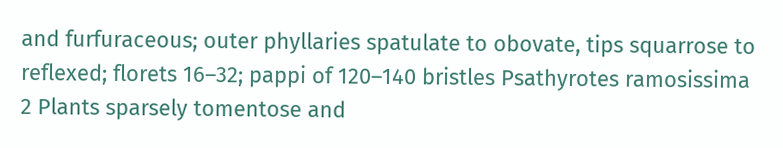and furfuraceous; outer phyllaries spatulate to obovate, tips squarrose to reflexed; florets 16–32; pappi of 120–140 bristles Psathyrotes ramosissima
2 Plants sparsely tomentose and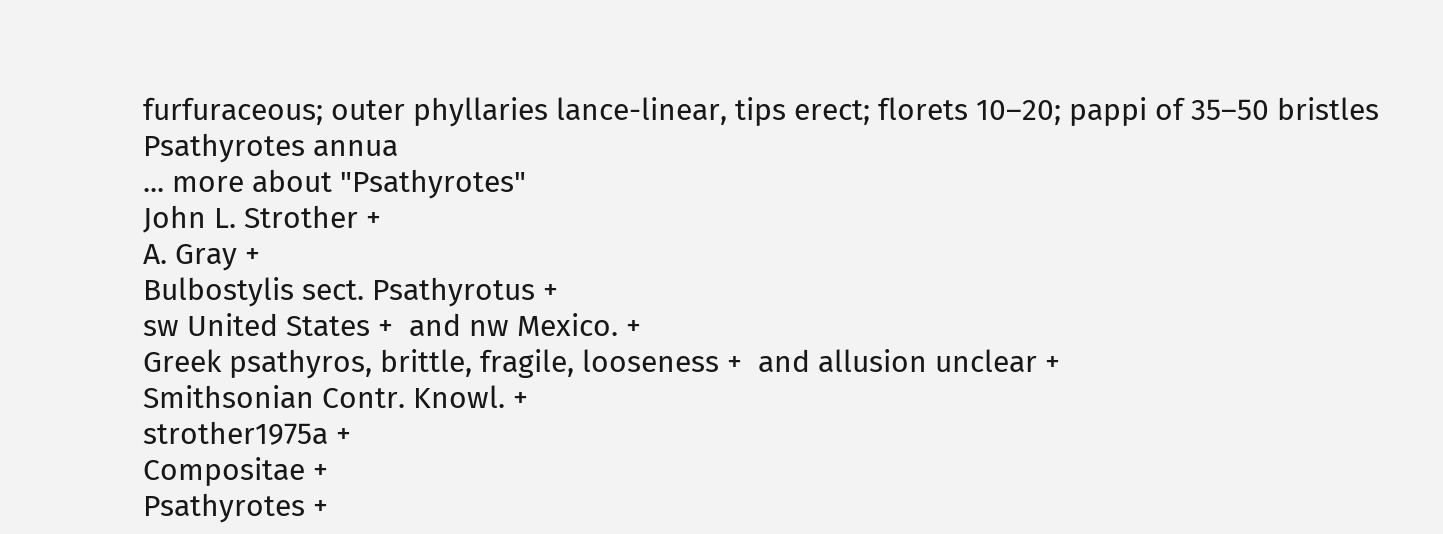furfuraceous; outer phyllaries lance-linear, tips erect; florets 10–20; pappi of 35–50 bristles Psathyrotes annua
... more about "Psathyrotes"
John L. Strother +
A. Gray +
Bulbostylis sect. Psathyrotus +
sw United States +  and nw Mexico. +
Greek psathyros, brittle, fragile, looseness +  and allusion unclear +
Smithsonian Contr. Knowl. +
strother1975a +
Compositae +
Psathyrotes +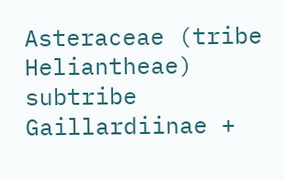Asteraceae (tribe Heliantheae) subtribe Gaillardiinae +